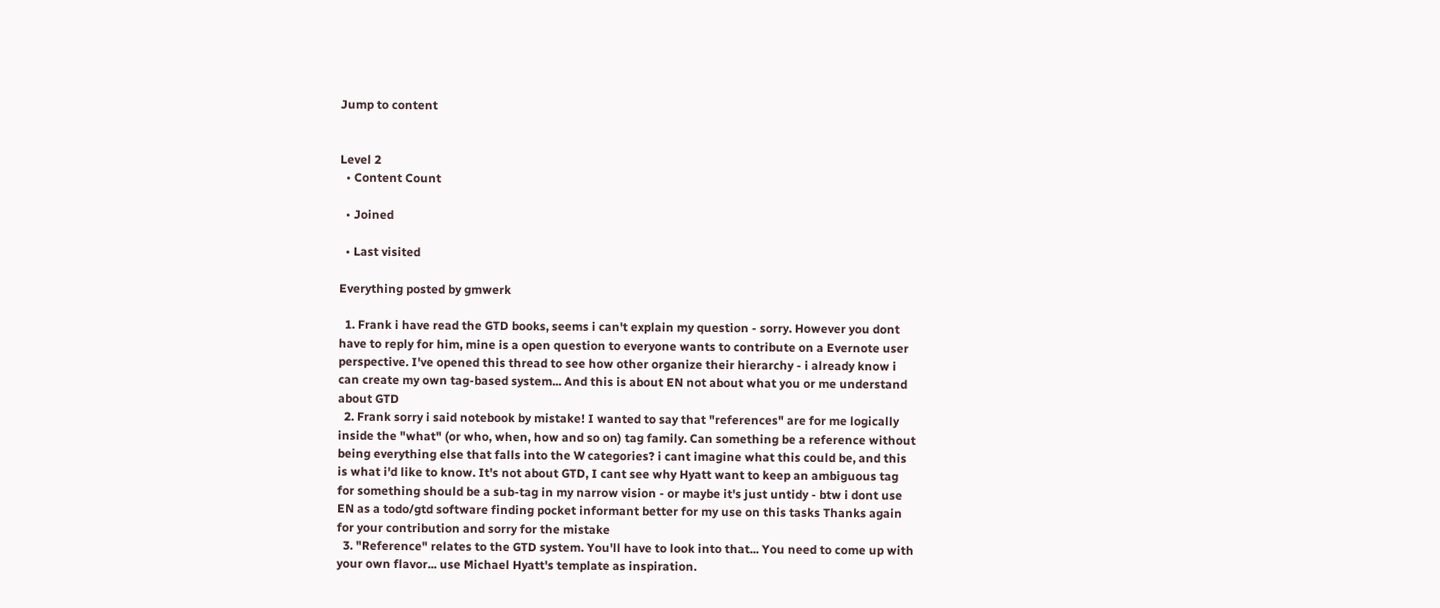Jump to content


Level 2
  • Content Count

  • Joined

  • Last visited

Everything posted by gmwerk

  1. Frank i have read the GTD books, seems i can't explain my question - sorry. However you dont have to reply for him, mine is a open question to everyone wants to contribute on a Evernote user perspective. I've opened this thread to see how other organize their hierarchy - i already know i can create my own tag-based system... And this is about EN not about what you or me understand about GTD
  2. Frank sorry i said notebook by mistake! I wanted to say that "references" are for me logically inside the "what" (or who, when, how and so on) tag family. Can something be a reference without being everything else that falls into the W categories? i cant imagine what this could be, and this is what i'd like to know. It's not about GTD, I cant see why Hyatt want to keep an ambiguous tag for something should be a sub-tag in my narrow vision - or maybe it's just untidy - btw i dont use EN as a todo/gtd software finding pocket informant better for my use on this tasks Thanks again for your contribution and sorry for the mistake
  3. "Reference" relates to the GTD system. You'll have to look into that... You need to come up with your own flavor... use Michael Hyatt's template as inspiration.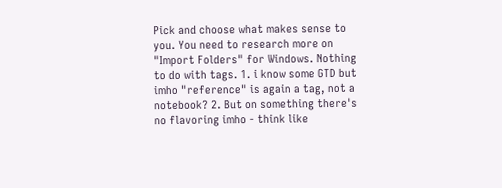Pick and choose what makes sense to you. You need to research more on "Import Folders" for Windows. Nothing to do with tags. 1. i know some GTD but imho "reference" is again a tag, not a notebook? 2. But on something there's no flavoring imho - think like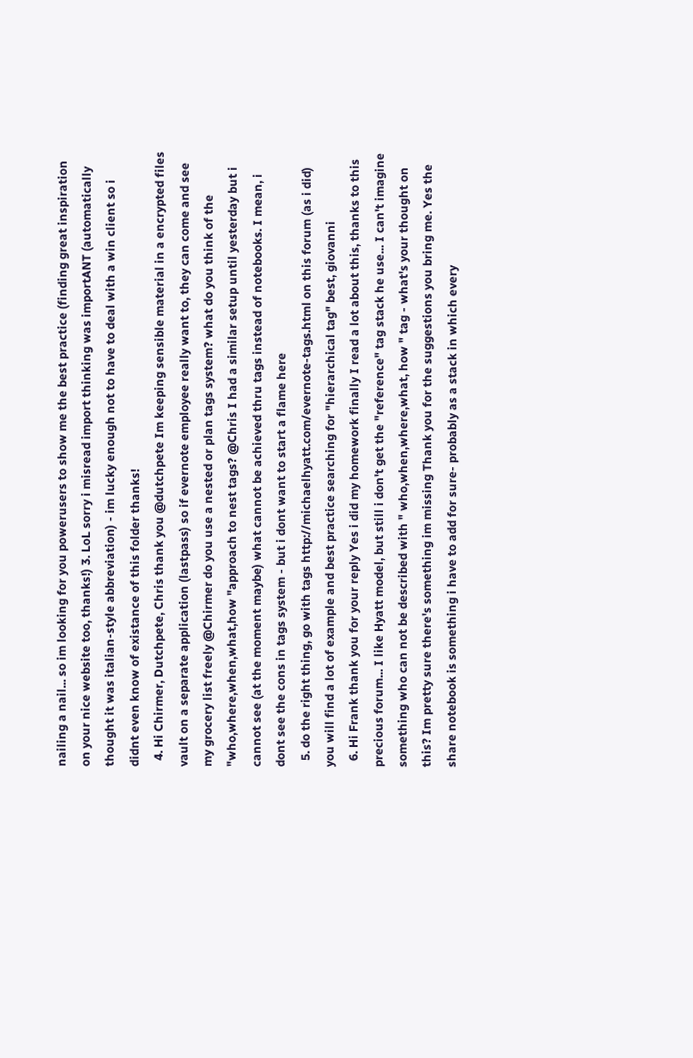nailing a nail... so im looking for you powerusers to show me the best practice (finding great inspiration on your nice website too, thanks!) 3. LoL sorry i misread import thinking was importANT (automatically thought it was italian-style abbreviation) - im lucky enough not to have to deal with a win client so i didnt even know of existance of this folder thanks!
  4. Hi Chirmer, Dutchpete, Chris thank you @dutchpete Im keeping sensible material in a encrypted files vault on a separate application (lastpass) so if evernote employee really want to, they can come and see my grocery list freely @Chirmer do you use a nested or plan tags system? what do you think of the "who,where,when,what,how "approach to nest tags? @Chris I had a similar setup until yesterday but i cannot see (at the moment maybe) what cannot be achieved thru tags instead of notebooks. I mean, i dont see the cons in tags system - but i dont want to start a flame here
  5. do the right thing, go with tags http://michaelhyatt.com/evernote-tags.html on this forum (as i did) you will find a lot of example and best practice searching for "hierarchical tag" best, giovanni
  6. Hi Frank thank you for your reply Yes i did my homework finally I read a lot about this, thanks to this precious forum... I like Hyatt model, but still i don't get the "reference" tag stack he use... I can't imagine something who can not be described with " who,when,where,what, how " tag - what's your thought on this? Im pretty sure there's something im missing Thank you for the suggestions you bring me. Yes the share notebook is something i have to add for sure- probably as a stack in which every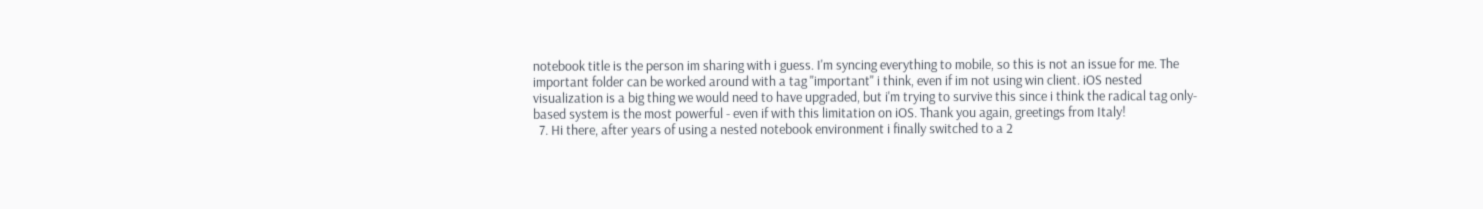notebook title is the person im sharing with i guess. I'm syncing everything to mobile, so this is not an issue for me. The important folder can be worked around with a tag "important" i think, even if im not using win client. iOS nested visualization is a big thing we would need to have upgraded, but i'm trying to survive this since i think the radical tag only-based system is the most powerful - even if with this limitation on iOS. Thank you again, greetings from Italy!
  7. Hi there, after years of using a nested notebook environment i finally switched to a 2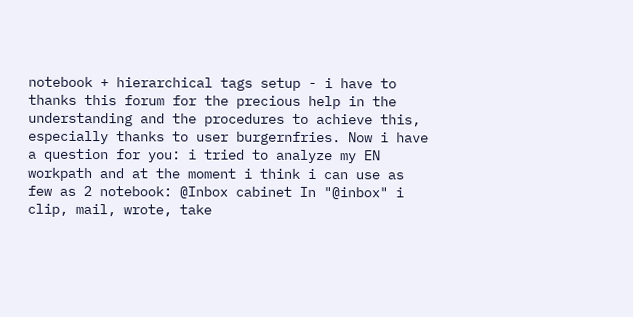notebook + hierarchical tags setup - i have to thanks this forum for the precious help in the understanding and the procedures to achieve this, especially thanks to user burgernfries. Now i have a question for you: i tried to analyze my EN workpath and at the moment i think i can use as few as 2 notebook: @Inbox cabinet In "@inbox" i clip, mail, wrote, take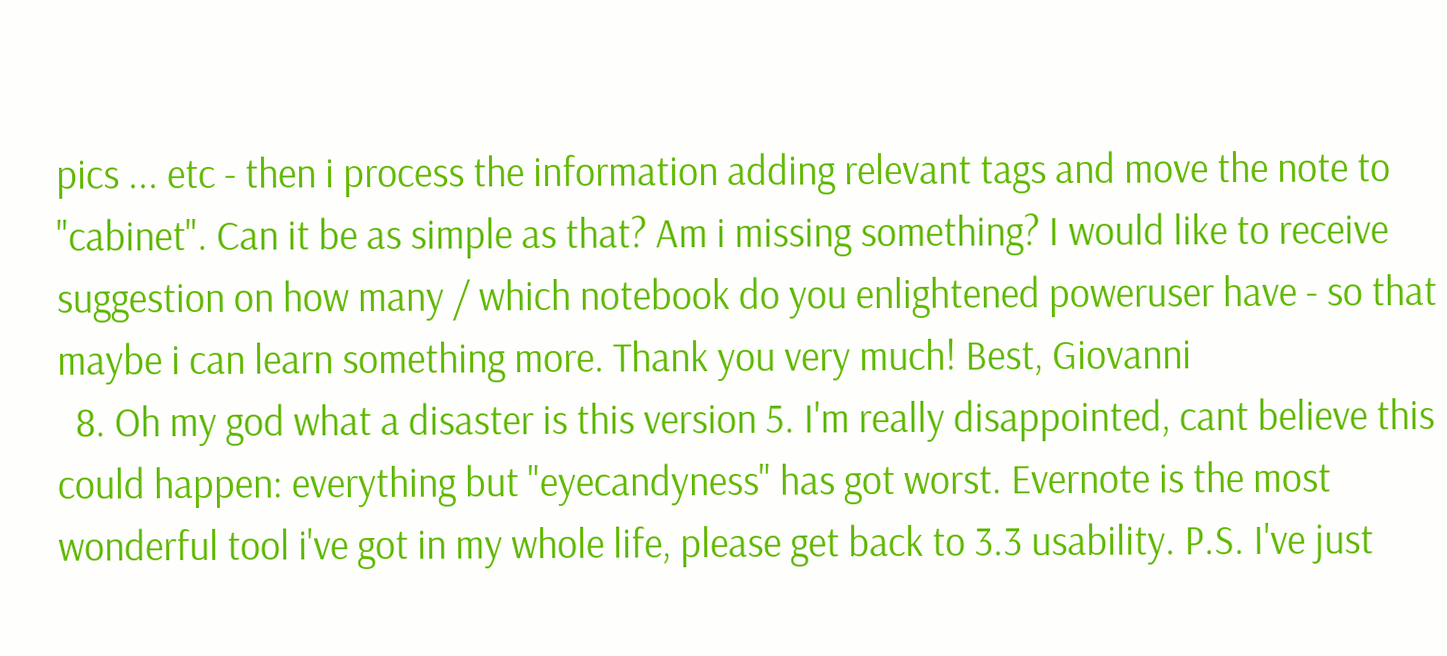pics ... etc - then i process the information adding relevant tags and move the note to "cabinet". Can it be as simple as that? Am i missing something? I would like to receive suggestion on how many / which notebook do you enlightened poweruser have - so that maybe i can learn something more. Thank you very much! Best, Giovanni
  8. Oh my god what a disaster is this version 5. I'm really disappointed, cant believe this could happen: everything but "eyecandyness" has got worst. Evernote is the most wonderful tool i've got in my whole life, please get back to 3.3 usability. P.S. I've just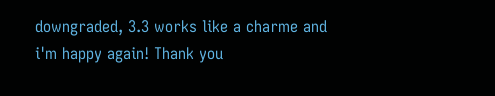downgraded, 3.3 works like a charme and i'm happy again! Thank you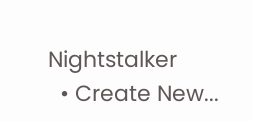Nightstalker
  • Create New...